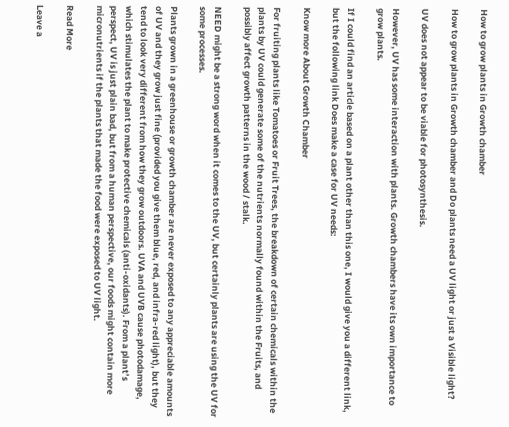How to grow plants in Growth chamber

How to grow plants in Growth chamber and Do plants need a UV light or just a Visible light?

UV does not appear to be viable for photosynthesis.

However, UV has some interaction with plants. Growth chambers have its own importance to grow plants.

If I could find an article based on a plant other than this one, I would give you a different link, but the following link Does make a case for UV needs:

Know more About Growth Chamber

For fruiting plants like Tomatoes or Fruit Trees, the breakdown of certain chemicals within the plants by UV could generate some of the nutrients normally found within the Fruits, and possibly affect growth patterns in the wood / stalk.

NEED might be a strong word when it comes to the UV, but certainly plants are using the UV for some processes.

Plants grown in a greenhouse or growth chamber are never exposed to any appreciable amounts of UV and they grow just fine (provided you give them blue, red, and infra-red light), but they tend to look very different from how they grow outdoors. UVA and UVB cause photodamage, which stimulates the plant to make protective chemicals (anti-oxidants). From a plant’s perspect, UV is just plain bad, but from a human perspective, our foods might contain more micronutrients if the plants that made the food were exposed to UV light.

Read More

Leave a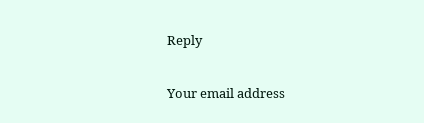Reply

Your email address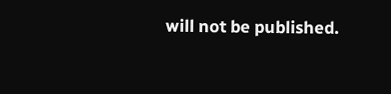will not be published.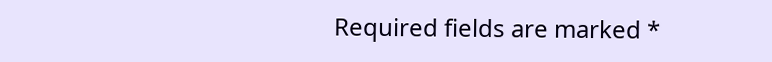Required fields are marked *